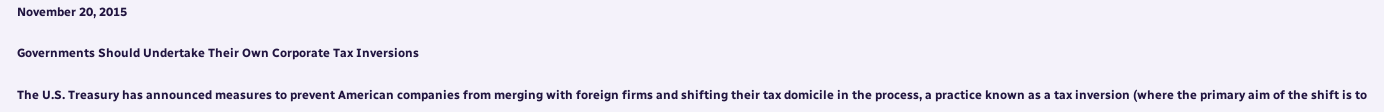November 20, 2015

Governments Should Undertake Their Own Corporate Tax Inversions

The U.S. Treasury has announced measures to prevent American companies from merging with foreign firms and shifting their tax domicile in the process, a practice known as a tax inversion (where the primary aim of the shift is to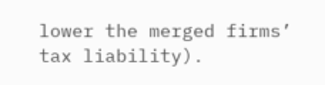lower the merged firms’ tax liability).